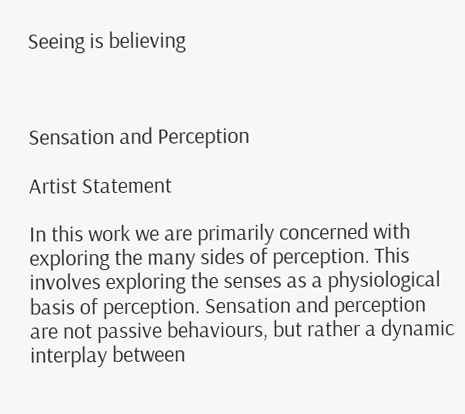Seeing is believing



Sensation and Perception

Artist Statement

In this work we are primarily concerned with exploring the many sides of perception. This involves exploring the senses as a physiological basis of perception. Sensation and perception are not passive behaviours, but rather a dynamic interplay between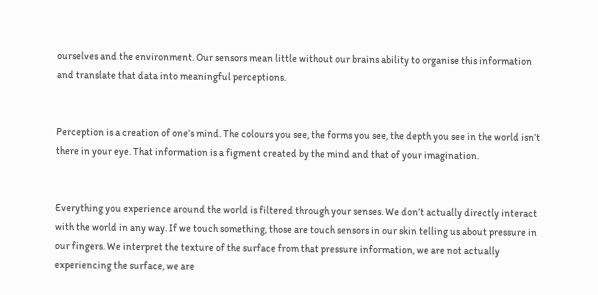ourselves and the environment. Our sensors mean little without our brains ability to organise this information and translate that data into meaningful perceptions.


Perception is a creation of one’s mind. The colours you see, the forms you see, the depth you see in the world isn’t there in your eye. That information is a figment created by the mind and that of your imagination.


Everything you experience around the world is filtered through your senses. We don’t actually directly interact with the world in any way. If we touch something, those are touch sensors in our skin telling us about pressure in our fingers. We interpret the texture of the surface from that pressure information, we are not actually experiencing the surface, we are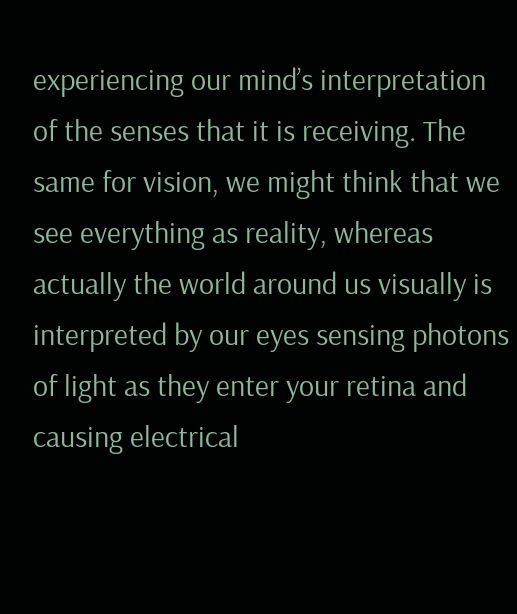experiencing our mind’s interpretation of the senses that it is receiving. The same for vision, we might think that we see everything as reality, whereas actually the world around us visually is interpreted by our eyes sensing photons of light as they enter your retina and causing electrical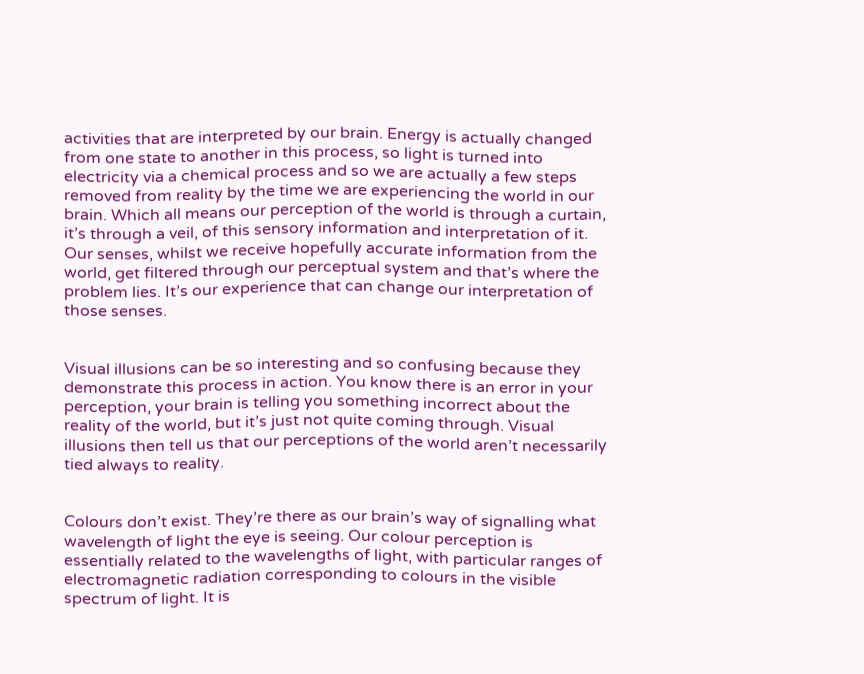activities that are interpreted by our brain. Energy is actually changed from one state to another in this process, so light is turned into electricity via a chemical process and so we are actually a few steps removed from reality by the time we are experiencing the world in our brain. Which all means our perception of the world is through a curtain, it’s through a veil, of this sensory information and interpretation of it. Our senses, whilst we receive hopefully accurate information from the world, get filtered through our perceptual system and that’s where the problem lies. It’s our experience that can change our interpretation of those senses.


Visual illusions can be so interesting and so confusing because they demonstrate this process in action. You know there is an error in your perception, your brain is telling you something incorrect about the reality of the world, but it’s just not quite coming through. Visual illusions then tell us that our perceptions of the world aren’t necessarily tied always to reality.


Colours don’t exist. They’re there as our brain’s way of signalling what wavelength of light the eye is seeing. Our colour perception is essentially related to the wavelengths of light, with particular ranges of electromagnetic radiation corresponding to colours in the visible spectrum of light. It is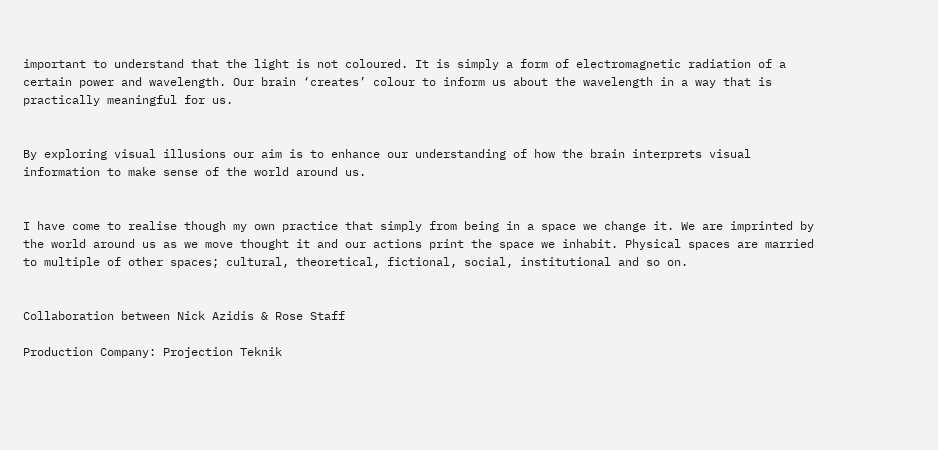important to understand that the light is not coloured. It is simply a form of electromagnetic radiation of a certain power and wavelength. Our brain ‘creates’ colour to inform us about the wavelength in a way that is practically meaningful for us.


By exploring visual illusions our aim is to enhance our understanding of how the brain interprets visual information to make sense of the world around us.


I have come to realise though my own practice that simply from being in a space we change it. We are imprinted by the world around us as we move thought it and our actions print the space we inhabit. Physical spaces are married to multiple of other spaces; cultural, theoretical, fictional, social, institutional and so on.


Collaboration between Nick Azidis & Rose Staff

Production Company: Projection Teknik